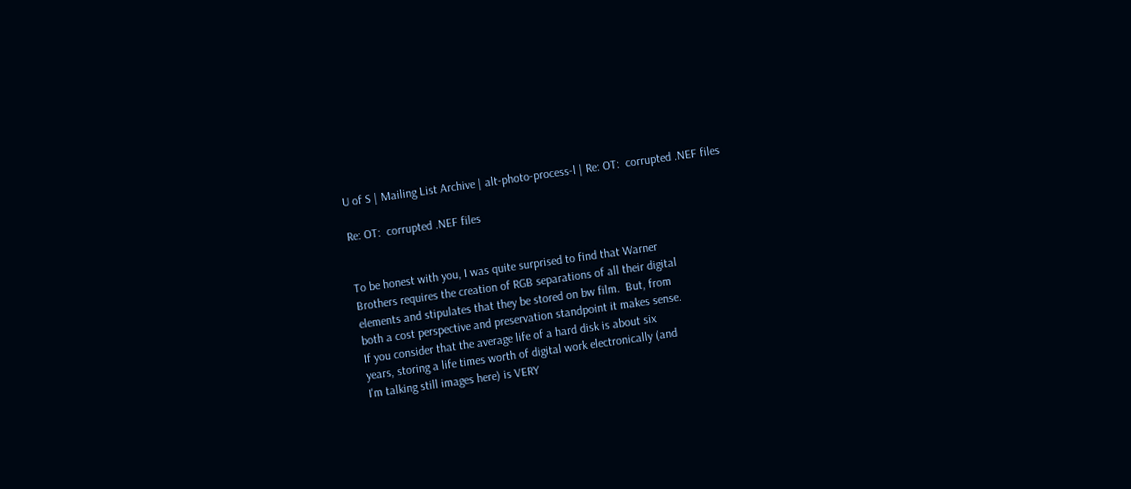U of S | Mailing List Archive | alt-photo-process-l | Re: OT:  corrupted .NEF files

Re: OT:  corrupted .NEF files


To be honest with you, I was quite surprised to find that Warner
Brothers requires the creation of RGB separations of all their digital
elements and stipulates that they be stored on bw film.  But, from
both a cost perspective and preservation standpoint it makes sense.
If you consider that the average life of a hard disk is about six
years, storing a life times worth of digital work electronically (and
I'm talking still images here) is VERY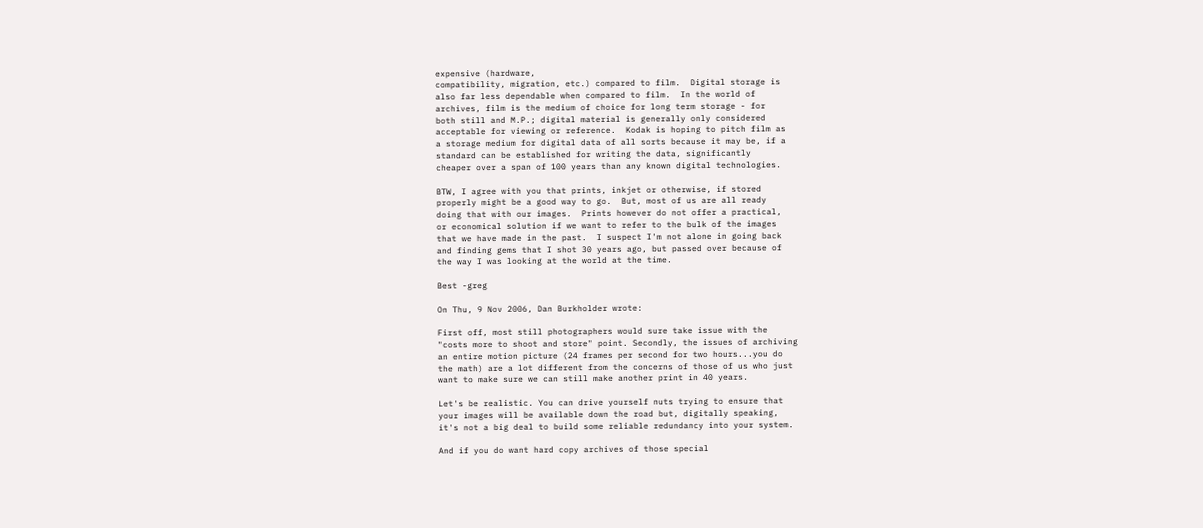expensive (hardware,
compatibility, migration, etc.) compared to film.  Digital storage is
also far less dependable when compared to film.  In the world of
archives, film is the medium of choice for long term storage - for
both still and M.P.; digital material is generally only considered
acceptable for viewing or reference.  Kodak is hoping to pitch film as
a storage medium for digital data of all sorts because it may be, if a
standard can be established for writing the data, significantly
cheaper over a span of 100 years than any known digital technologies.

BTW, I agree with you that prints, inkjet or otherwise, if stored
properly might be a good way to go.  But, most of us are all ready
doing that with our images.  Prints however do not offer a practical,
or economical solution if we want to refer to the bulk of the images
that we have made in the past.  I suspect I'm not alone in going back
and finding gems that I shot 30 years ago, but passed over because of
the way I was looking at the world at the time.

Best -greg

On Thu, 9 Nov 2006, Dan Burkholder wrote:

First off, most still photographers would sure take issue with the
"costs more to shoot and store" point. Secondly, the issues of archiving
an entire motion picture (24 frames per second for two hours...you do
the math) are a lot different from the concerns of those of us who just
want to make sure we can still make another print in 40 years.

Let's be realistic. You can drive yourself nuts trying to ensure that
your images will be available down the road but, digitally speaking,
it's not a big deal to build some reliable redundancy into your system.

And if you do want hard copy archives of those special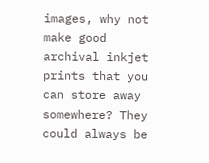images, why not
make good archival inkjet prints that you can store away somewhere? They
could always be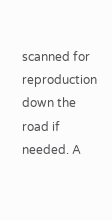scanned for reproduction down the road if needed. A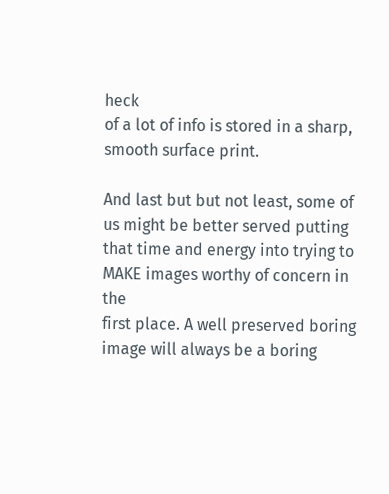heck
of a lot of info is stored in a sharp, smooth surface print.

And last but but not least, some of us might be better served putting
that time and energy into trying to MAKE images worthy of concern in the
first place. A well preserved boring image will always be a boring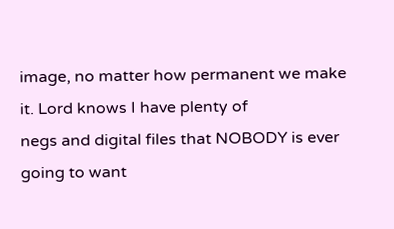image, no matter how permanent we make it. Lord knows I have plenty of
negs and digital files that NOBODY is ever going to want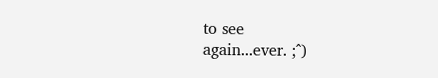to see
again...ever. ;^)